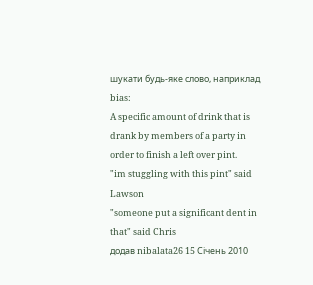шукати будь-яке слово, наприклад bias:
A specific amount of drink that is drank by members of a party in order to finish a left over pint.
"im stuggling with this pint" said Lawson
"someone put a significant dent in that" said Chris
додав nibalata26 15 Січень 2010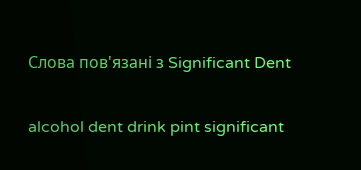Слова пов'язані з Significant Dent

alcohol dent drink pint significant